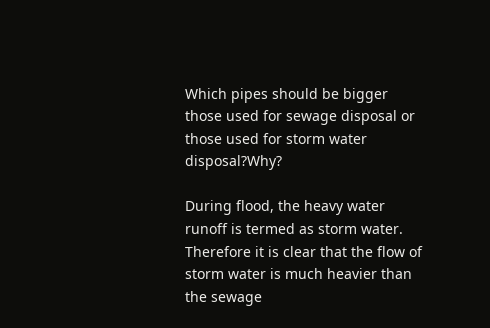Which pipes should be bigger those used for sewage disposal or those used for storm water disposal?Why?

During flood, the heavy water runoff is termed as storm water. Therefore it is clear that the flow of storm water is much heavier than the sewage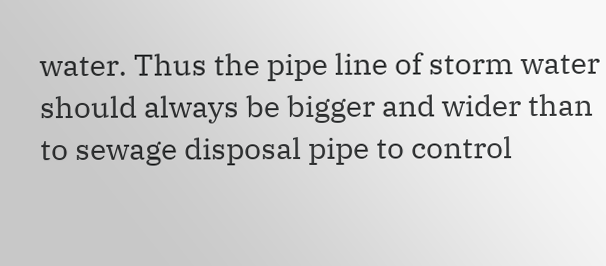water. Thus the pipe line of storm water should always be bigger and wider than to sewage disposal pipe to control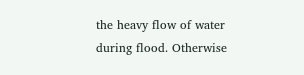the heavy flow of water during flood. Otherwise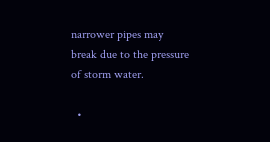narrower pipes may break due to the pressure of storm water.

  •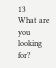13
What are you looking for?